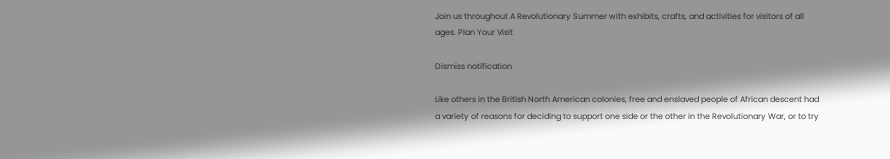Join us throughout A Revolutionary Summer with exhibits, crafts, and activities for visitors of all ages. Plan Your Visit

Dismiss notification

Like others in the British North American colonies, free and enslaved people of African descent had a variety of reasons for deciding to support one side or the other in the Revolutionary War, or to try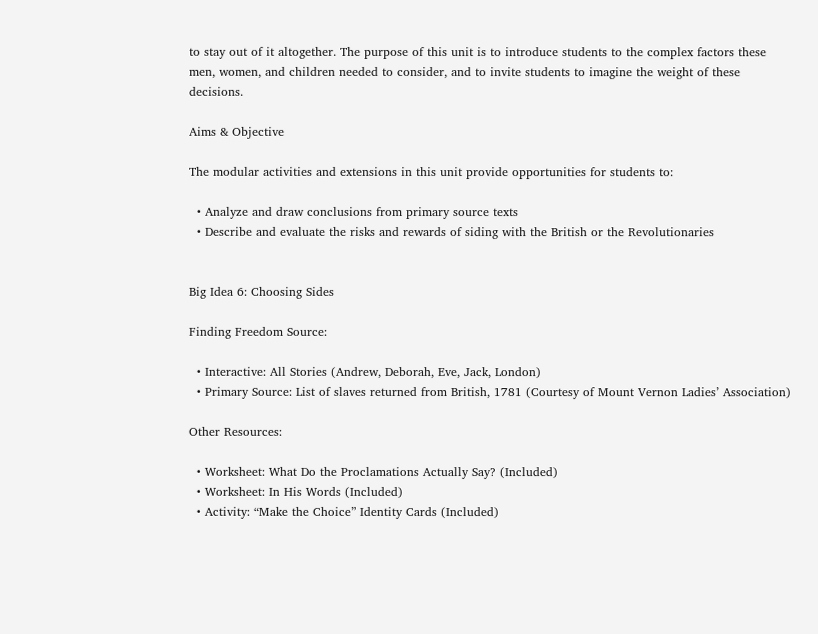to stay out of it altogether. The purpose of this unit is to introduce students to the complex factors these men, women, and children needed to consider, and to invite students to imagine the weight of these decisions.

Aims & Objective

The modular activities and extensions in this unit provide opportunities for students to:

  • Analyze and draw conclusions from primary source texts
  • Describe and evaluate the risks and rewards of siding with the British or the Revolutionaries


Big Idea 6: Choosing Sides

Finding Freedom Source:

  • Interactive: All Stories (Andrew, Deborah, Eve, Jack, London)
  • Primary Source: List of slaves returned from British, 1781 (Courtesy of Mount Vernon Ladies’ Association)

Other Resources:

  • Worksheet: What Do the Proclamations Actually Say? (Included)
  • Worksheet: In His Words (Included)
  • Activity: “Make the Choice” Identity Cards (Included)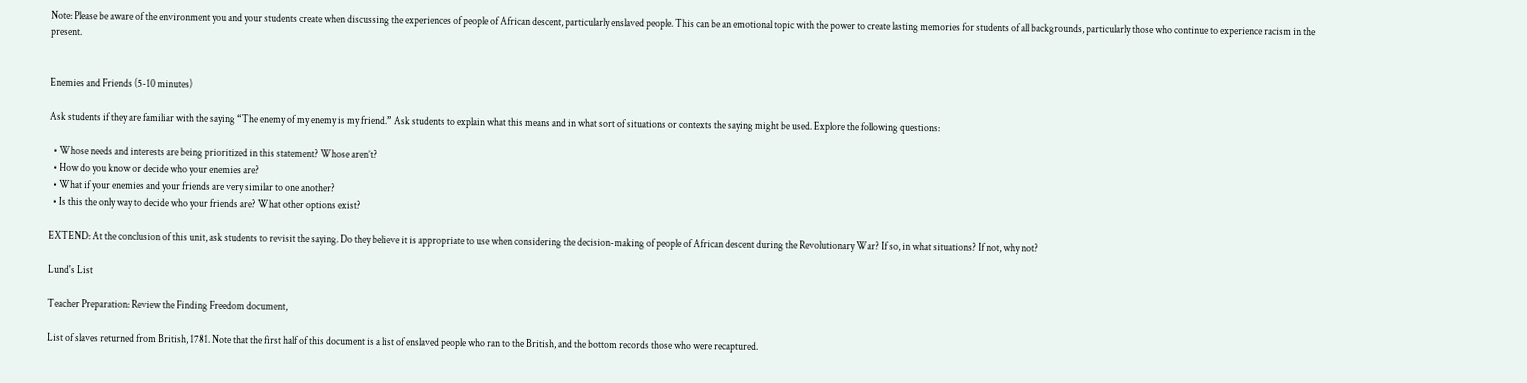Note: Please be aware of the environment you and your students create when discussing the experiences of people of African descent, particularly enslaved people. This can be an emotional topic with the power to create lasting memories for students of all backgrounds, particularly those who continue to experience racism in the present.


Enemies and Friends (5-10 minutes)

Ask students if they are familiar with the saying “The enemy of my enemy is my friend.” Ask students to explain what this means and in what sort of situations or contexts the saying might be used. Explore the following questions:

  • Whose needs and interests are being prioritized in this statement? Whose aren’t?
  • How do you know or decide who your enemies are?
  • What if your enemies and your friends are very similar to one another?
  • Is this the only way to decide who your friends are? What other options exist?

EXTEND: At the conclusion of this unit, ask students to revisit the saying. Do they believe it is appropriate to use when considering the decision-making of people of African descent during the Revolutionary War? If so, in what situations? If not, why not?

Lund's List

Teacher Preparation: Review the Finding Freedom document,

List of slaves returned from British, 1781. Note that the first half of this document is a list of enslaved people who ran to the British, and the bottom records those who were recaptured.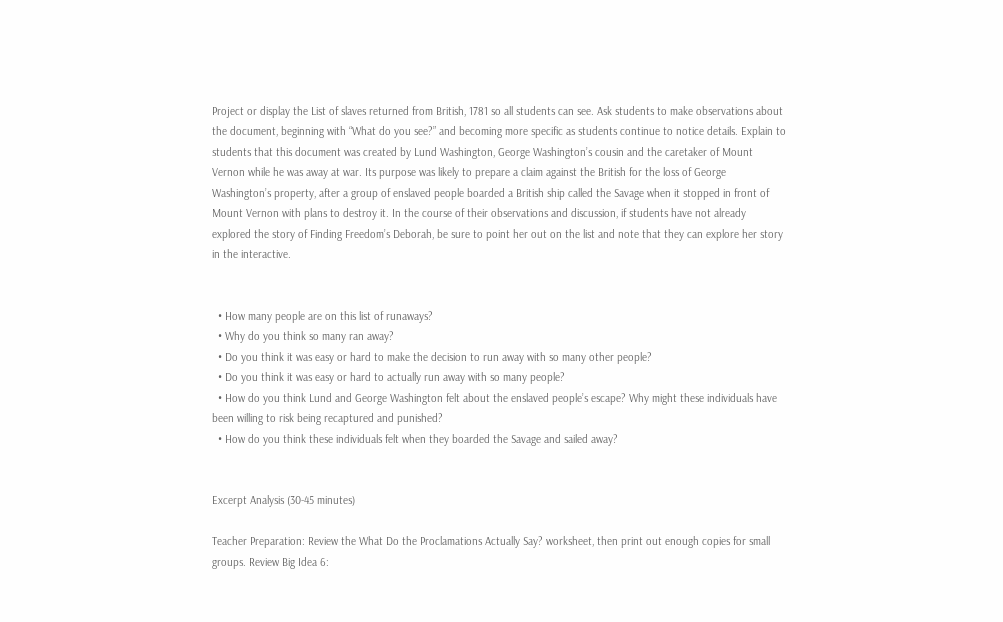Project or display the List of slaves returned from British, 1781 so all students can see. Ask students to make observations about the document, beginning with “What do you see?” and becoming more specific as students continue to notice details. Explain to students that this document was created by Lund Washington, George Washington’s cousin and the caretaker of Mount Vernon while he was away at war. Its purpose was likely to prepare a claim against the British for the loss of George Washington’s property, after a group of enslaved people boarded a British ship called the Savage when it stopped in front of Mount Vernon with plans to destroy it. In the course of their observations and discussion, if students have not already explored the story of Finding Freedom’s Deborah, be sure to point her out on the list and note that they can explore her story in the interactive.


  • How many people are on this list of runaways?
  • Why do you think so many ran away?
  • Do you think it was easy or hard to make the decision to run away with so many other people?
  • Do you think it was easy or hard to actually run away with so many people?
  • How do you think Lund and George Washington felt about the enslaved people’s escape? Why might these individuals have been willing to risk being recaptured and punished?
  • How do you think these individuals felt when they boarded the Savage and sailed away?


Excerpt Analysis (30-45 minutes)

Teacher Preparation: Review the What Do the Proclamations Actually Say? worksheet, then print out enough copies for small groups. Review Big Idea 6: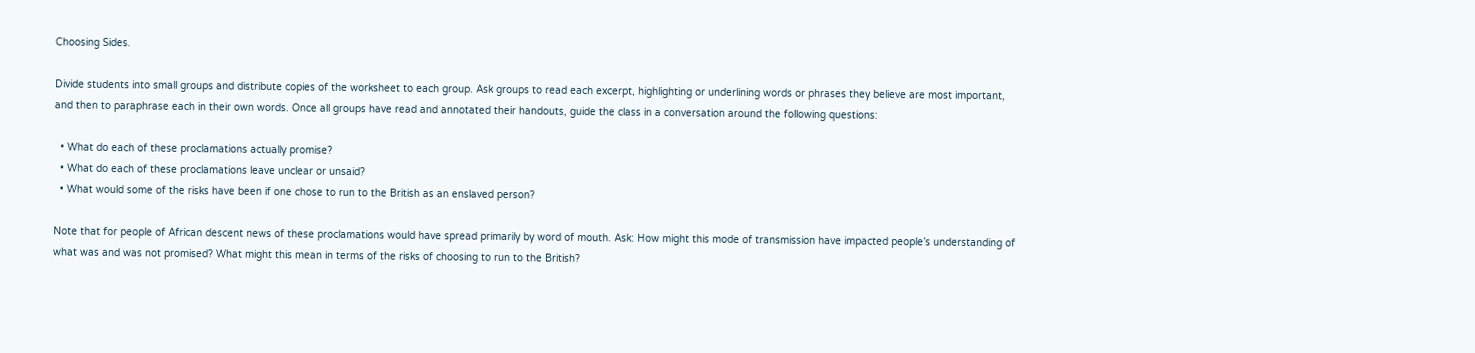Choosing Sides.

Divide students into small groups and distribute copies of the worksheet to each group. Ask groups to read each excerpt, highlighting or underlining words or phrases they believe are most important, and then to paraphrase each in their own words. Once all groups have read and annotated their handouts, guide the class in a conversation around the following questions:

  • What do each of these proclamations actually promise?
  • What do each of these proclamations leave unclear or unsaid?
  • What would some of the risks have been if one chose to run to the British as an enslaved person?

Note that for people of African descent news of these proclamations would have spread primarily by word of mouth. Ask: How might this mode of transmission have impacted people’s understanding of what was and was not promised? What might this mean in terms of the risks of choosing to run to the British?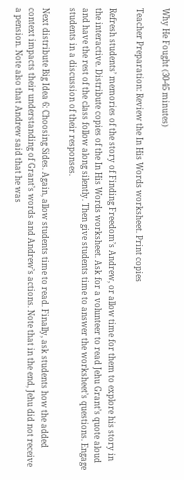Why He Fought (30-45 minutes)

Teacher Preparation: Review the In His Words worksheet. Print copies

Refresh students’ memories of the story of Finding Freedom’s Andrew, or allow time for them to explore his story in the interactive. Distribute copies of the In His Words worksheet. Ask for a volunteer to read Jehu Grant’s quote aloud and have the rest of the class follow along silently. Then give students time to answer the worksheet’s questions. Engage students in a discussion of their responses.

Next distribute Big Idea 6: Choosing Sides. Again, allow students time to read. Finally, ask students how the added context impacts their understanding of Grant’s words and Andrew’s actions. Note that in the end, Jehu did not receive a pension. Note also that Andrew said that he was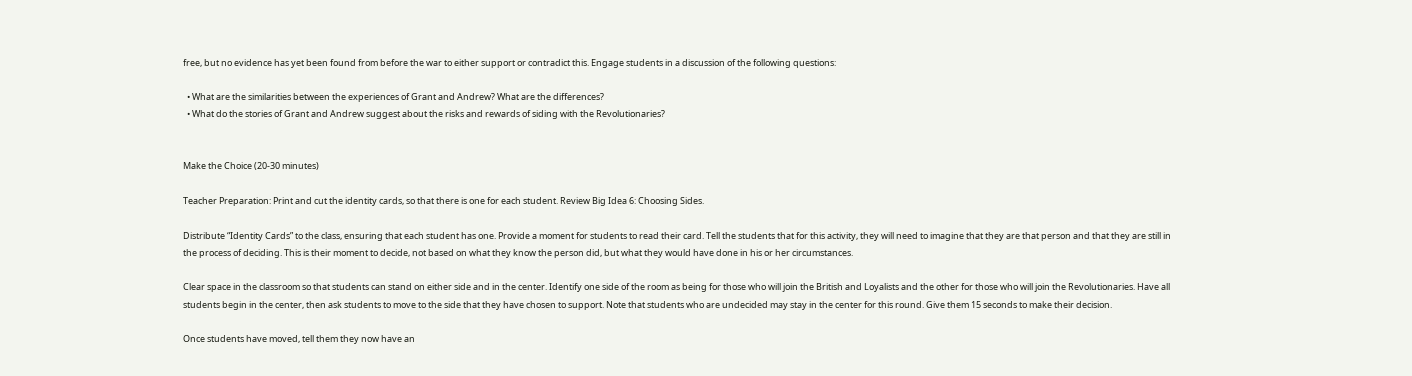free, but no evidence has yet been found from before the war to either support or contradict this. Engage students in a discussion of the following questions:

  • What are the similarities between the experiences of Grant and Andrew? What are the differences?
  • What do the stories of Grant and Andrew suggest about the risks and rewards of siding with the Revolutionaries?


Make the Choice (20-30 minutes)

Teacher Preparation: Print and cut the identity cards, so that there is one for each student. Review Big Idea 6: Choosing Sides.

Distribute “Identity Cards” to the class, ensuring that each student has one. Provide a moment for students to read their card. Tell the students that for this activity, they will need to imagine that they are that person and that they are still in the process of deciding. This is their moment to decide, not based on what they know the person did, but what they would have done in his or her circumstances.

Clear space in the classroom so that students can stand on either side and in the center. Identify one side of the room as being for those who will join the British and Loyalists and the other for those who will join the Revolutionaries. Have all students begin in the center, then ask students to move to the side that they have chosen to support. Note that students who are undecided may stay in the center for this round. Give them 15 seconds to make their decision.

Once students have moved, tell them they now have an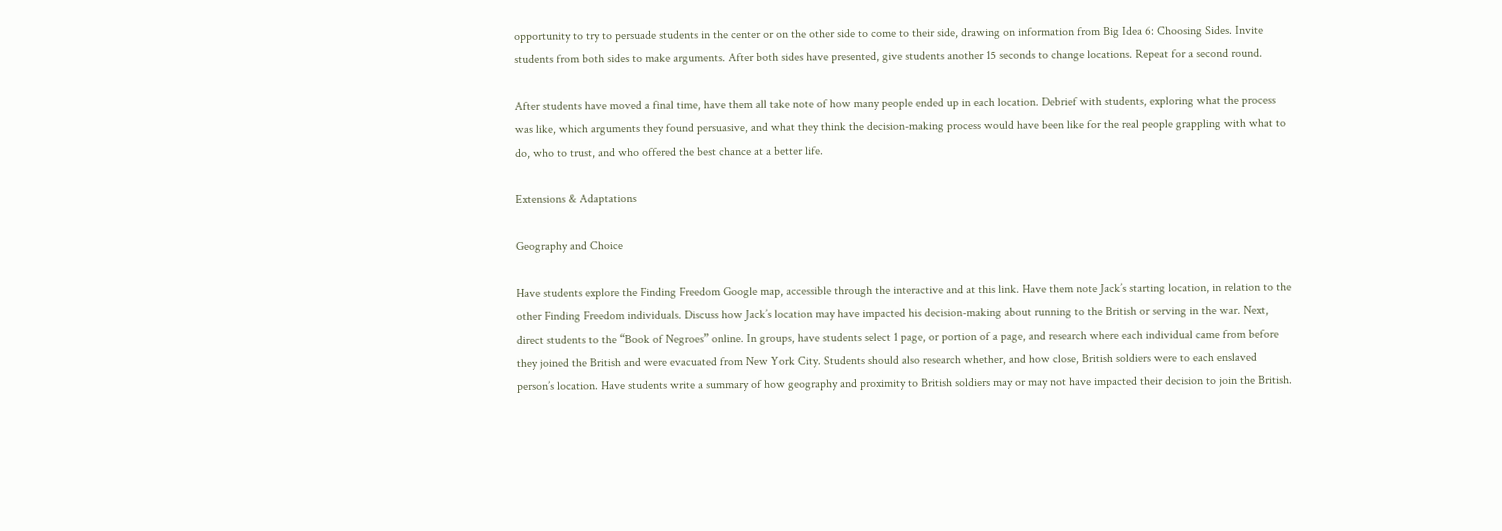opportunity to try to persuade students in the center or on the other side to come to their side, drawing on information from Big Idea 6: Choosing Sides. Invite students from both sides to make arguments. After both sides have presented, give students another 15 seconds to change locations. Repeat for a second round.

After students have moved a final time, have them all take note of how many people ended up in each location. Debrief with students, exploring what the process was like, which arguments they found persuasive, and what they think the decision-making process would have been like for the real people grappling with what to do, who to trust, and who offered the best chance at a better life.

Extensions & Adaptations

Geography and Choice

Have students explore the Finding Freedom Google map, accessible through the interactive and at this link. Have them note Jack’s starting location, in relation to the other Finding Freedom individuals. Discuss how Jack’s location may have impacted his decision-making about running to the British or serving in the war. Next, direct students to the “Book of Negroes” online. In groups, have students select 1 page, or portion of a page, and research where each individual came from before they joined the British and were evacuated from New York City. Students should also research whether, and how close, British soldiers were to each enslaved person’s location. Have students write a summary of how geography and proximity to British soldiers may or may not have impacted their decision to join the British.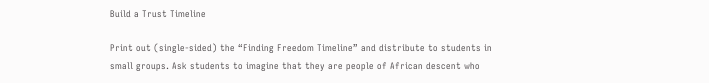Build a Trust Timeline

Print out (single-sided) the “Finding Freedom Timeline” and distribute to students in small groups. Ask students to imagine that they are people of African descent who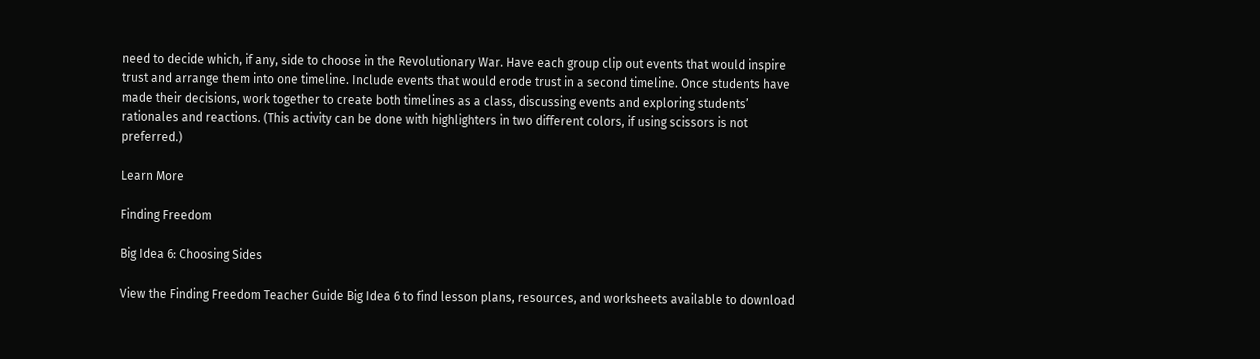need to decide which, if any, side to choose in the Revolutionary War. Have each group clip out events that would inspire trust and arrange them into one timeline. Include events that would erode trust in a second timeline. Once students have made their decisions, work together to create both timelines as a class, discussing events and exploring students’ rationales and reactions. (This activity can be done with highlighters in two different colors, if using scissors is not preferred.)

Learn More

Finding Freedom

Big Idea 6: Choosing Sides

View the Finding Freedom Teacher Guide Big Idea 6 to find lesson plans, resources, and worksheets available to download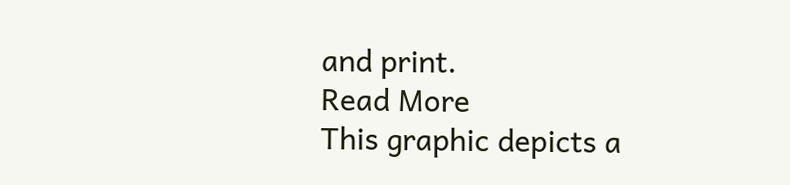and print.
Read More
This graphic depicts a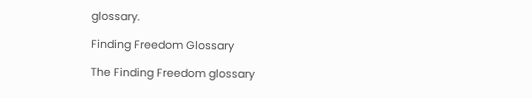glossary.

Finding Freedom Glossary

The Finding Freedom glossary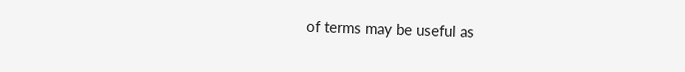of terms may be useful as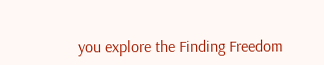you explore the Finding Freedom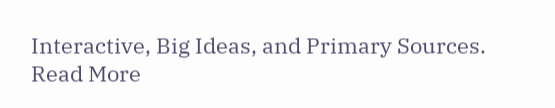Interactive, Big Ideas, and Primary Sources.
Read More